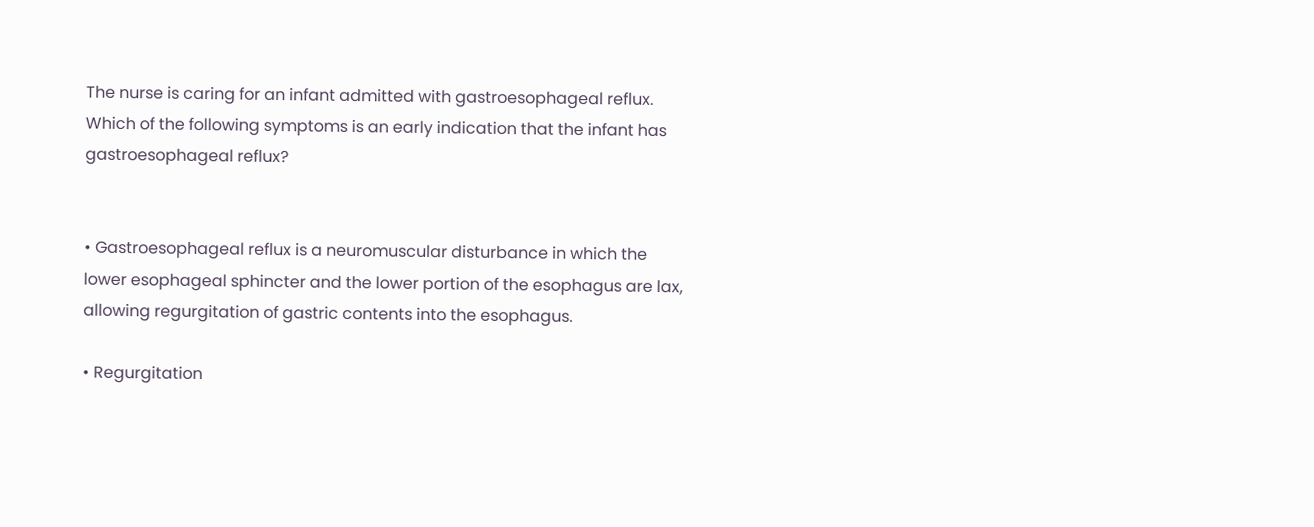The nurse is caring for an infant admitted with gastroesophageal reflux. Which of the following symptoms is an early indication that the infant has gastroesophageal reflux?


• Gastroesophageal reflux is a neuromuscular disturbance in which the lower esophageal sphincter and the lower portion of the esophagus are lax, allowing regurgitation of gastric contents into the esophagus.

• Regurgitation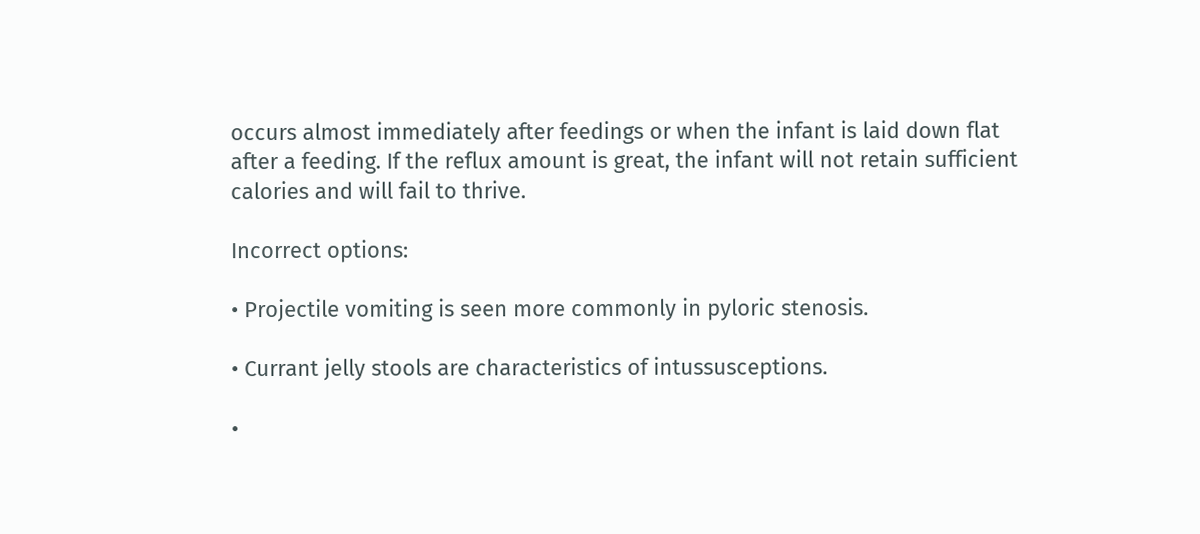occurs almost immediately after feedings or when the infant is laid down flat after a feeding. If the reflux amount is great, the infant will not retain sufficient calories and will fail to thrive.

Incorrect options:

• Projectile vomiting is seen more commonly in pyloric stenosis.

• Currant jelly stools are characteristics of intussusceptions.

•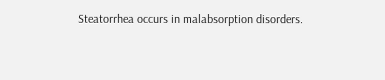Steatorrhea occurs in malabsorption disorders.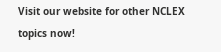Visit our website for other NCLEX topics now!